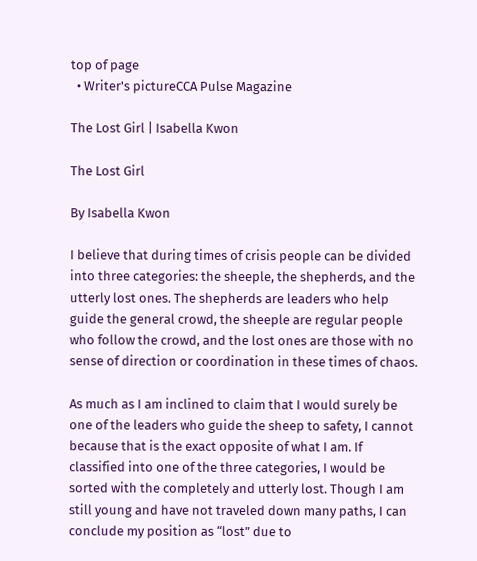top of page
  • Writer's pictureCCA Pulse Magazine

The Lost Girl | Isabella Kwon

The Lost Girl

By Isabella Kwon

I believe that during times of crisis people can be divided into three categories: the sheeple, the shepherds, and the utterly lost ones. The shepherds are leaders who help guide the general crowd, the sheeple are regular people who follow the crowd, and the lost ones are those with no sense of direction or coordination in these times of chaos.

As much as I am inclined to claim that I would surely be one of the leaders who guide the sheep to safety, I cannot because that is the exact opposite of what I am. If classified into one of the three categories, I would be sorted with the completely and utterly lost. Though I am still young and have not traveled down many paths, I can conclude my position as “lost” due to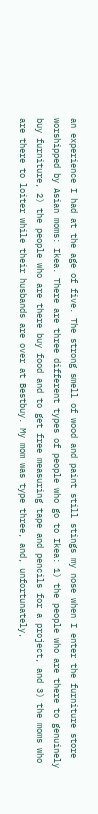an experience I had at the age of five. The strong smell of wood and paint still stings my nose when I enter the furniture store worshipped by Asian moms: Ikea. There are three different types of people who go to Ikea: 1) the people who are there to genuinely buy furniture, 2) the people who are there buy food and to get free measuring tape and pencils for a project, and 3) the moms who are there to loiter while their husbands are over at Bestbuy. My mom was type three, and, unfortunately,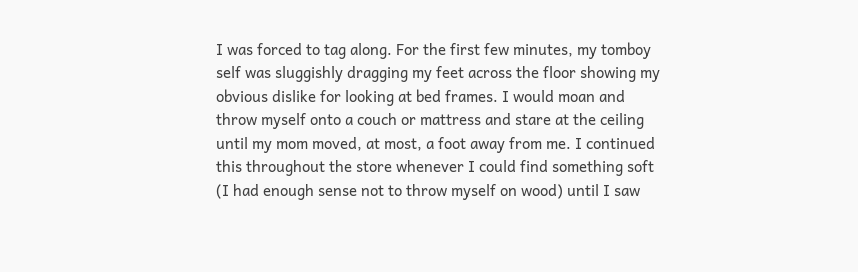I was forced to tag along. For the first few minutes, my tomboy self was sluggishly dragging my feet across the floor showing my obvious dislike for looking at bed frames. I would moan and throw myself onto a couch or mattress and stare at the ceiling until my mom moved, at most, a foot away from me. I continued this throughout the store whenever I could find something soft (I had enough sense not to throw myself on wood) until I saw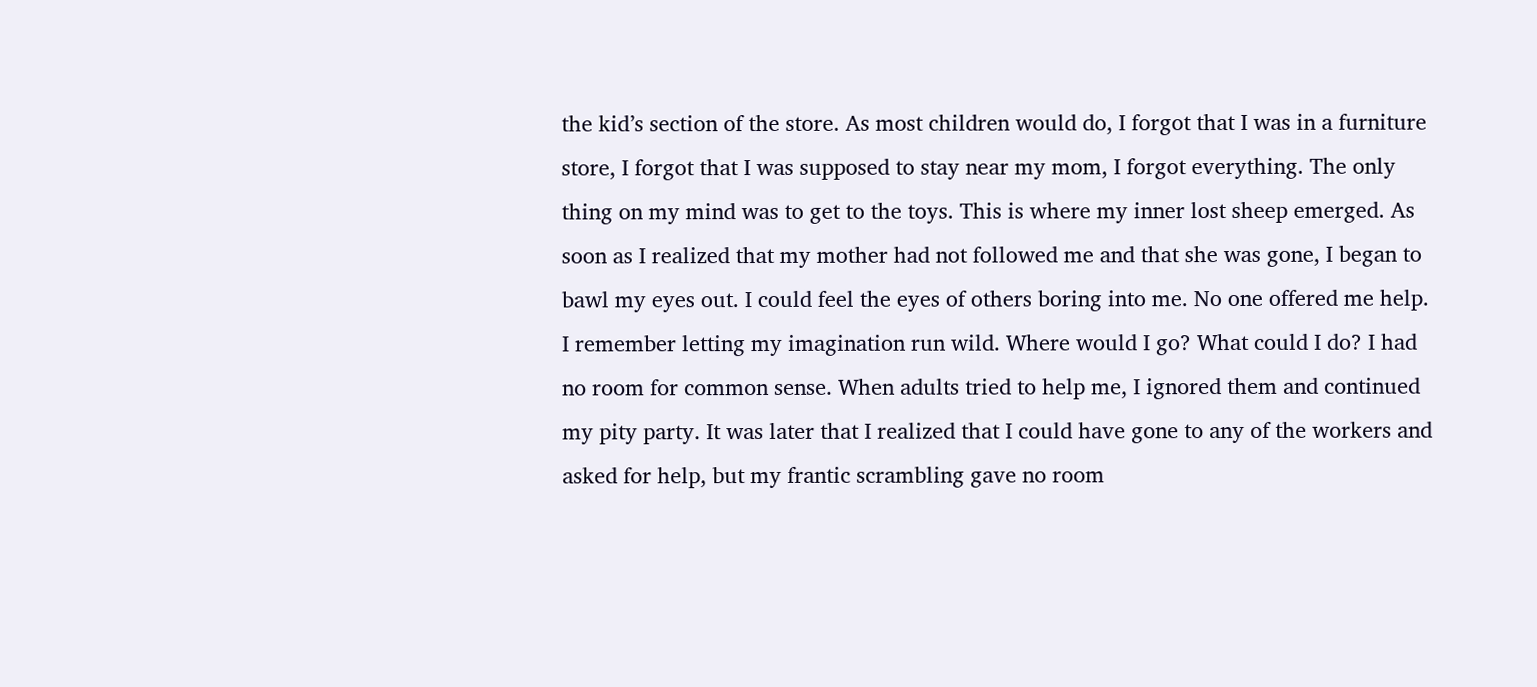the kid’s section of the store. As most children would do, I forgot that I was in a furniture store, I forgot that I was supposed to stay near my mom, I forgot everything. The only thing on my mind was to get to the toys. This is where my inner lost sheep emerged. As soon as I realized that my mother had not followed me and that she was gone, I began to bawl my eyes out. I could feel the eyes of others boring into me. No one offered me help. I remember letting my imagination run wild. Where would I go? What could I do? I had no room for common sense. When adults tried to help me, I ignored them and continued my pity party. It was later that I realized that I could have gone to any of the workers and asked for help, but my frantic scrambling gave no room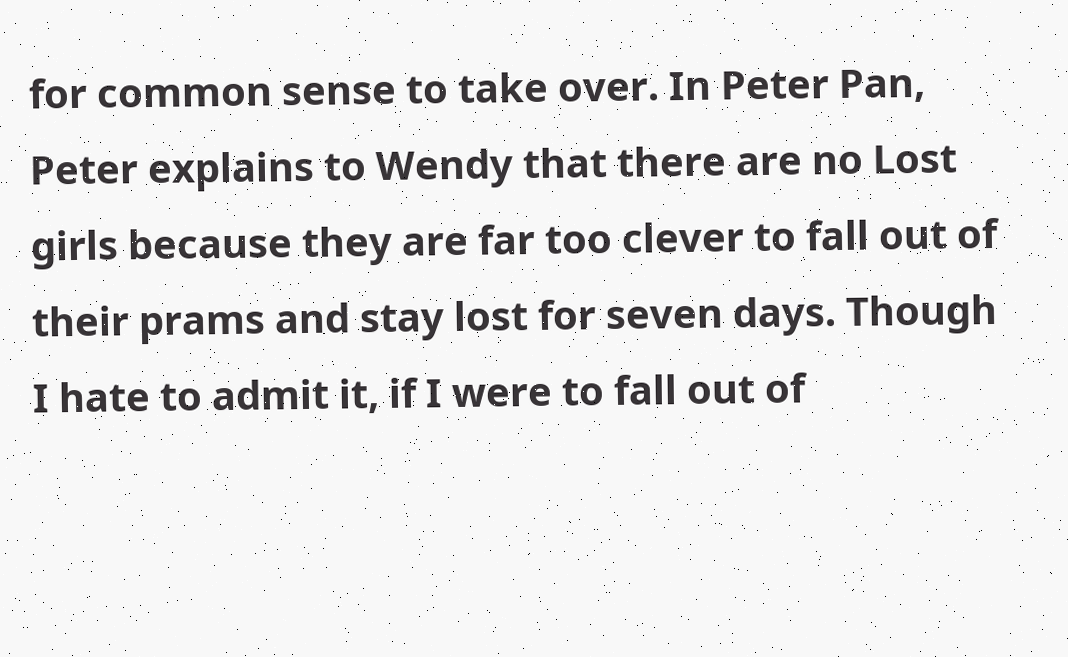for common sense to take over. In Peter Pan, Peter explains to Wendy that there are no Lost girls because they are far too clever to fall out of their prams and stay lost for seven days. Though I hate to admit it, if I were to fall out of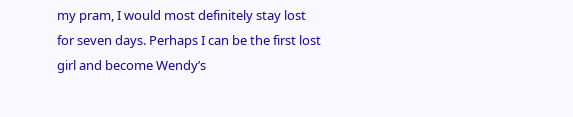my pram, I would most definitely stay lost for seven days. Perhaps I can be the first lost girl and become Wendy’s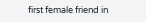first female friend in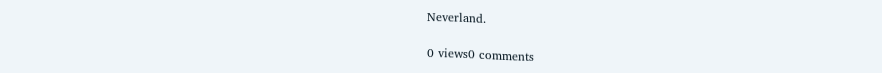Neverland.

0 views0 comments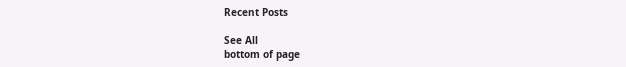Recent Posts

See All
bottom of page